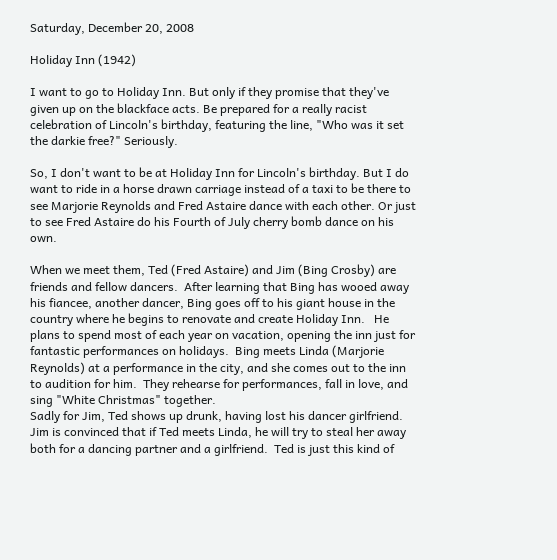Saturday, December 20, 2008

Holiday Inn (1942)

I want to go to Holiday Inn. But only if they promise that they've given up on the blackface acts. Be prepared for a really racist celebration of Lincoln's birthday, featuring the line, "Who was it set the darkie free?" Seriously.

So, I don't want to be at Holiday Inn for Lincoln's birthday. But I do want to ride in a horse drawn carriage instead of a taxi to be there to see Marjorie Reynolds and Fred Astaire dance with each other. Or just to see Fred Astaire do his Fourth of July cherry bomb dance on his own.

When we meet them, Ted (Fred Astaire) and Jim (Bing Crosby) are friends and fellow dancers.  After learning that Bing has wooed away his fiancee, another dancer, Bing goes off to his giant house in the country where he begins to renovate and create Holiday Inn.   He plans to spend most of each year on vacation, opening the inn just for fantastic performances on holidays.  Bing meets Linda (Marjorie Reynolds) at a performance in the city, and she comes out to the inn to audition for him.  They rehearse for performances, fall in love, and sing "White Christmas" together.
Sadly for Jim, Ted shows up drunk, having lost his dancer girlfriend.  Jim is convinced that if Ted meets Linda, he will try to steal her away both for a dancing partner and a girlfriend.  Ted is just this kind of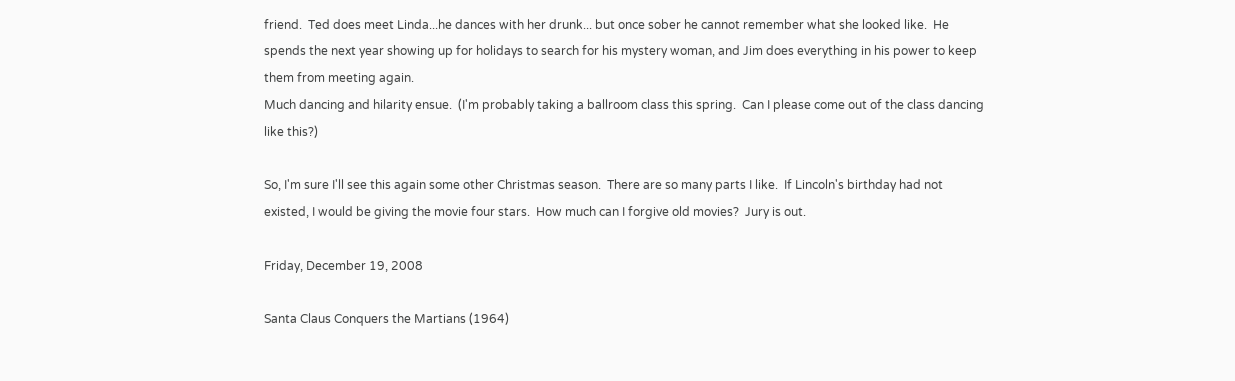friend.  Ted does meet Linda...he dances with her drunk... but once sober he cannot remember what she looked like.  He spends the next year showing up for holidays to search for his mystery woman, and Jim does everything in his power to keep them from meeting again.
Much dancing and hilarity ensue.  (I'm probably taking a ballroom class this spring.  Can I please come out of the class dancing like this?)

So, I'm sure I'll see this again some other Christmas season.  There are so many parts I like.  If Lincoln's birthday had not existed, I would be giving the movie four stars.  How much can I forgive old movies?  Jury is out.

Friday, December 19, 2008

Santa Claus Conquers the Martians (1964)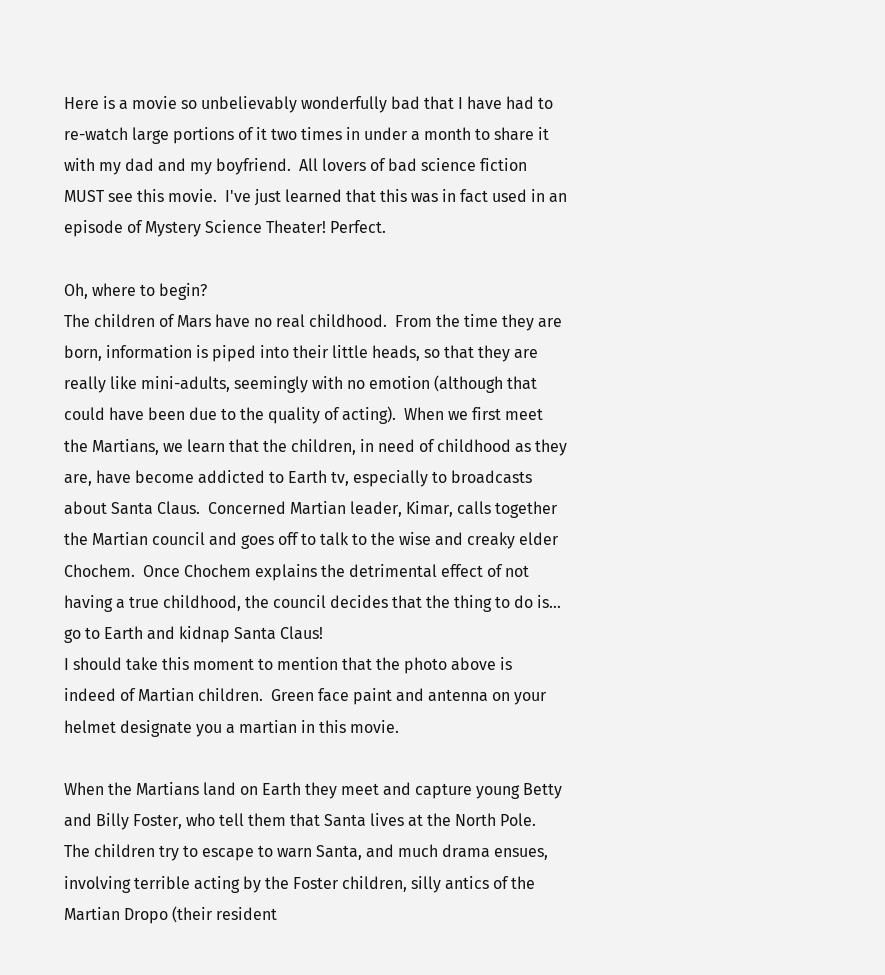Here is a movie so unbelievably wonderfully bad that I have had to re-watch large portions of it two times in under a month to share it with my dad and my boyfriend.  All lovers of bad science fiction MUST see this movie.  I've just learned that this was in fact used in an episode of Mystery Science Theater! Perfect.

Oh, where to begin?
The children of Mars have no real childhood.  From the time they are born, information is piped into their little heads, so that they are really like mini-adults, seemingly with no emotion (although that could have been due to the quality of acting).  When we first meet the Martians, we learn that the children, in need of childhood as they are, have become addicted to Earth tv, especially to broadcasts about Santa Claus.  Concerned Martian leader, Kimar, calls together the Martian council and goes off to talk to the wise and creaky elder Chochem.  Once Chochem explains the detrimental effect of not having a true childhood, the council decides that the thing to do is... go to Earth and kidnap Santa Claus!
I should take this moment to mention that the photo above is indeed of Martian children.  Green face paint and antenna on your helmet designate you a martian in this movie.

When the Martians land on Earth they meet and capture young Betty and Billy Foster, who tell them that Santa lives at the North Pole.  The children try to escape to warn Santa, and much drama ensues, involving terrible acting by the Foster children, silly antics of the Martian Dropo (their resident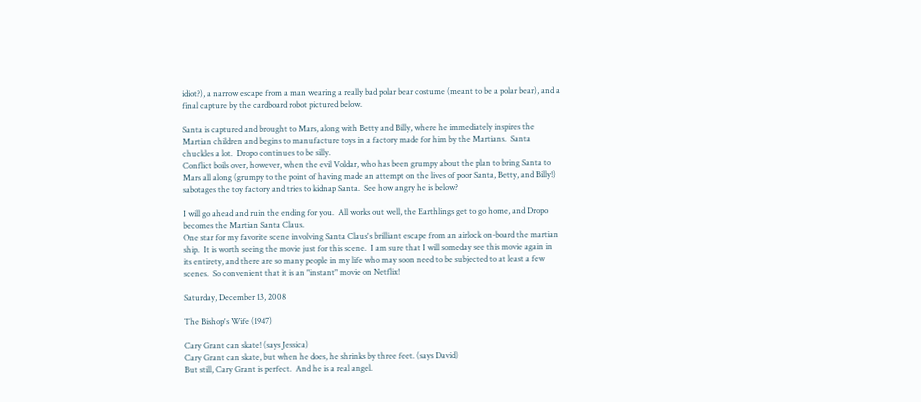idiot?), a narrow escape from a man wearing a really bad polar bear costume (meant to be a polar bear), and a final capture by the cardboard robot pictured below.

Santa is captured and brought to Mars, along with Betty and Billy, where he immediately inspires the Martian children and begins to manufacture toys in a factory made for him by the Martians.  Santa chuckles a lot.  Dropo continues to be silly.
Conflict boils over, however, when the evil Voldar, who has been grumpy about the plan to bring Santa to Mars all along (grumpy to the point of having made an attempt on the lives of poor Santa, Betty, and Billy!) sabotages the toy factory and tries to kidnap Santa.  See how angry he is below?

I will go ahead and ruin the ending for you.  All works out well, the Earthlings get to go home, and Dropo becomes the Martian Santa Claus.
One star for my favorite scene involving Santa Claus's brilliant escape from an airlock on-board the martian ship.  It is worth seeing the movie just for this scene.  I am sure that I will someday see this movie again in its entirety, and there are so many people in my life who may soon need to be subjected to at least a few scenes.  So convenient that it is an "instant" movie on Netflix!

Saturday, December 13, 2008

The Bishop's Wife (1947)

Cary Grant can skate! (says Jessica)
Cary Grant can skate, but when he does, he shrinks by three feet. (says David)
But still, Cary Grant is perfect.  And he is a real angel.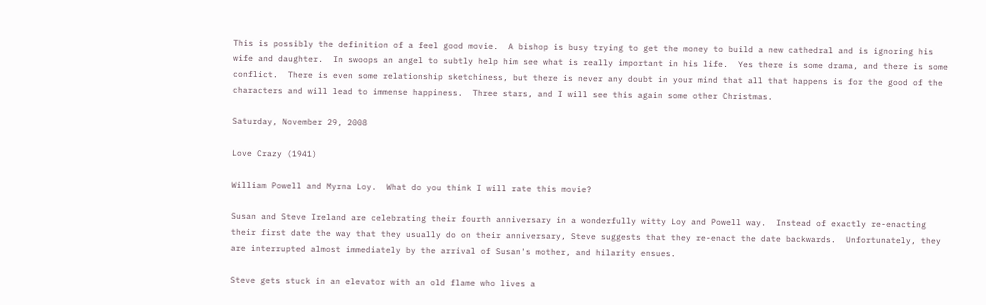This is possibly the definition of a feel good movie.  A bishop is busy trying to get the money to build a new cathedral and is ignoring his wife and daughter.  In swoops an angel to subtly help him see what is really important in his life.  Yes there is some drama, and there is some conflict.  There is even some relationship sketchiness, but there is never any doubt in your mind that all that happens is for the good of the characters and will lead to immense happiness.  Three stars, and I will see this again some other Christmas.

Saturday, November 29, 2008

Love Crazy (1941)

William Powell and Myrna Loy.  What do you think I will rate this movie?

Susan and Steve Ireland are celebrating their fourth anniversary in a wonderfully witty Loy and Powell way.  Instead of exactly re-enacting their first date the way that they usually do on their anniversary, Steve suggests that they re-enact the date backwards.  Unfortunately, they are interrupted almost immediately by the arrival of Susan's mother, and hilarity ensues.

Steve gets stuck in an elevator with an old flame who lives a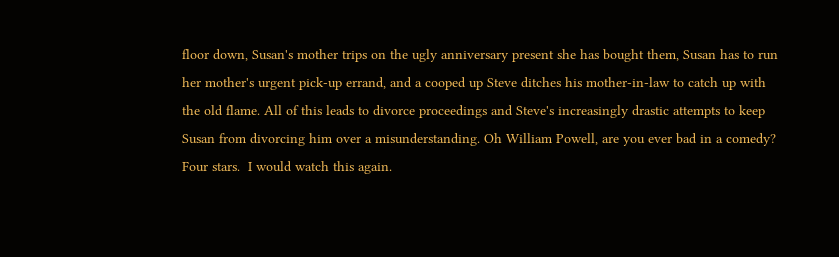floor down, Susan's mother trips on the ugly anniversary present she has bought them, Susan has to run her mother's urgent pick-up errand, and a cooped up Steve ditches his mother-in-law to catch up with the old flame. All of this leads to divorce proceedings and Steve's increasingly drastic attempts to keep Susan from divorcing him over a misunderstanding. Oh William Powell, are you ever bad in a comedy?
Four stars.  I would watch this again.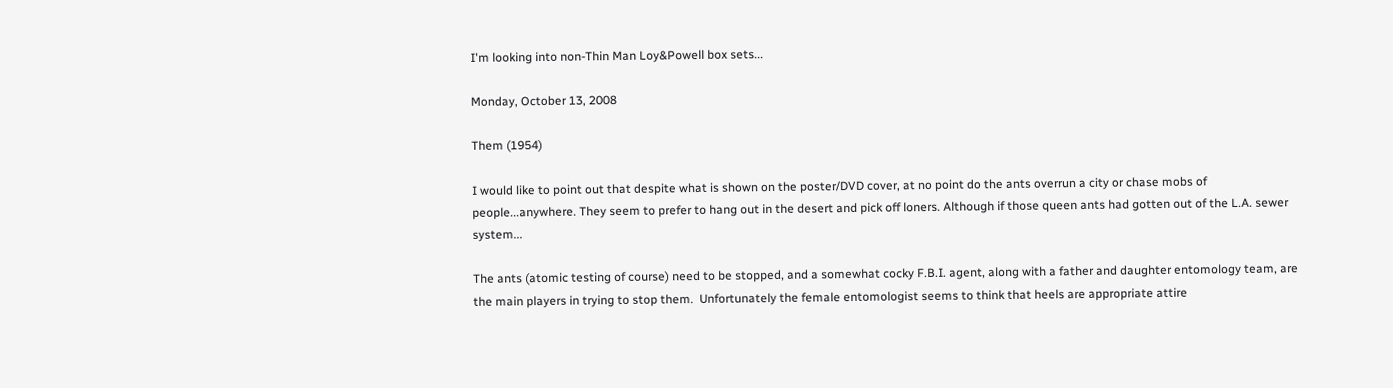I'm looking into non-Thin Man Loy&Powell box sets...

Monday, October 13, 2008

Them (1954)

I would like to point out that despite what is shown on the poster/DVD cover, at no point do the ants overrun a city or chase mobs of people...anywhere. They seem to prefer to hang out in the desert and pick off loners. Although if those queen ants had gotten out of the L.A. sewer system...

The ants (atomic testing of course) need to be stopped, and a somewhat cocky F.B.I. agent, along with a father and daughter entomology team, are the main players in trying to stop them.  Unfortunately the female entomologist seems to think that heels are appropriate attire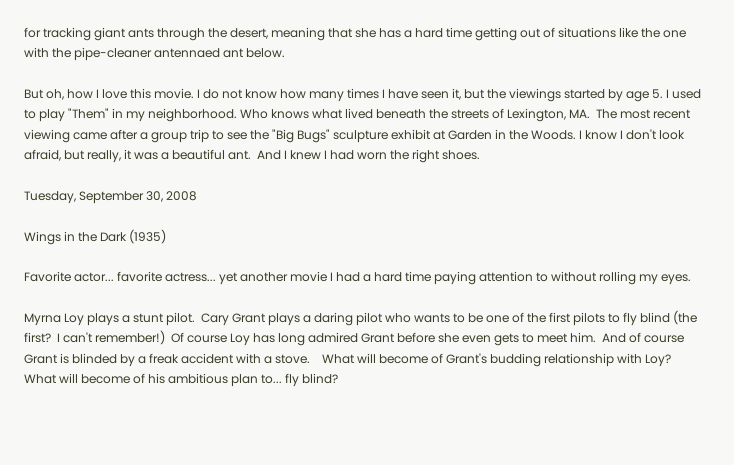for tracking giant ants through the desert, meaning that she has a hard time getting out of situations like the one with the pipe-cleaner antennaed ant below.

But oh, how I love this movie. I do not know how many times I have seen it, but the viewings started by age 5. I used to play "Them" in my neighborhood. Who knows what lived beneath the streets of Lexington, MA.  The most recent viewing came after a group trip to see the "Big Bugs" sculpture exhibit at Garden in the Woods. I know I don't look afraid, but really, it was a beautiful ant.  And I knew I had worn the right shoes.

Tuesday, September 30, 2008

Wings in the Dark (1935)

Favorite actor... favorite actress... yet another movie I had a hard time paying attention to without rolling my eyes.

Myrna Loy plays a stunt pilot.  Cary Grant plays a daring pilot who wants to be one of the first pilots to fly blind (the first?  I can't remember!)  Of course Loy has long admired Grant before she even gets to meet him.  And of course Grant is blinded by a freak accident with a stove.    What will become of Grant's budding relationship with Loy?  What will become of his ambitious plan to... fly blind?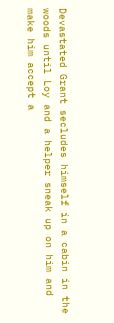Devastated Grant secludes himself in a cabin in the woods until Loy and a helper sneak up on him and make him accept a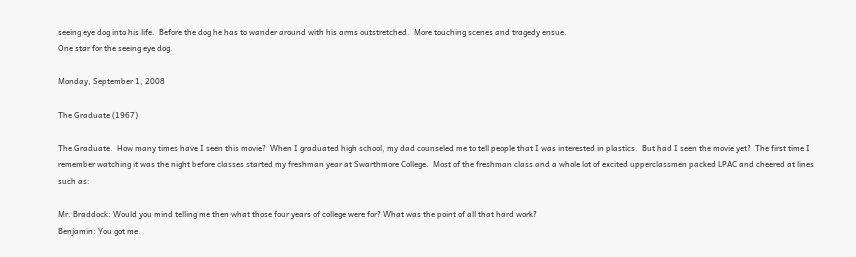seeing eye dog into his life.  Before the dog he has to wander around with his arms outstretched.  More touching scenes and tragedy ensue.
One star for the seeing eye dog.

Monday, September 1, 2008

The Graduate (1967)

The Graduate.  How many times have I seen this movie?  When I graduated high school, my dad counseled me to tell people that I was interested in plastics.  But had I seen the movie yet?  The first time I remember watching it was the night before classes started my freshman year at Swarthmore College.  Most of the freshman class and a whole lot of excited upperclassmen packed LPAC and cheered at lines such as:

Mr. Braddock: Would you mind telling me then what those four years of college were for? What was the point of all that hard work?
Benjamin: You got me.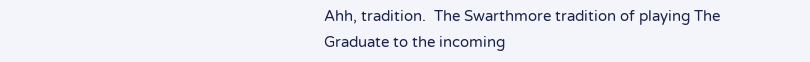Ahh, tradition.  The Swarthmore tradition of playing The Graduate to the incoming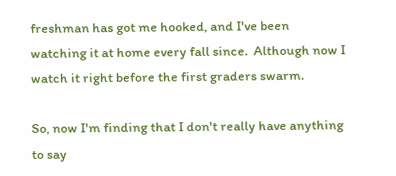freshman has got me hooked, and I've been watching it at home every fall since.  Although now I watch it right before the first graders swarm.

So, now I'm finding that I don't really have anything to say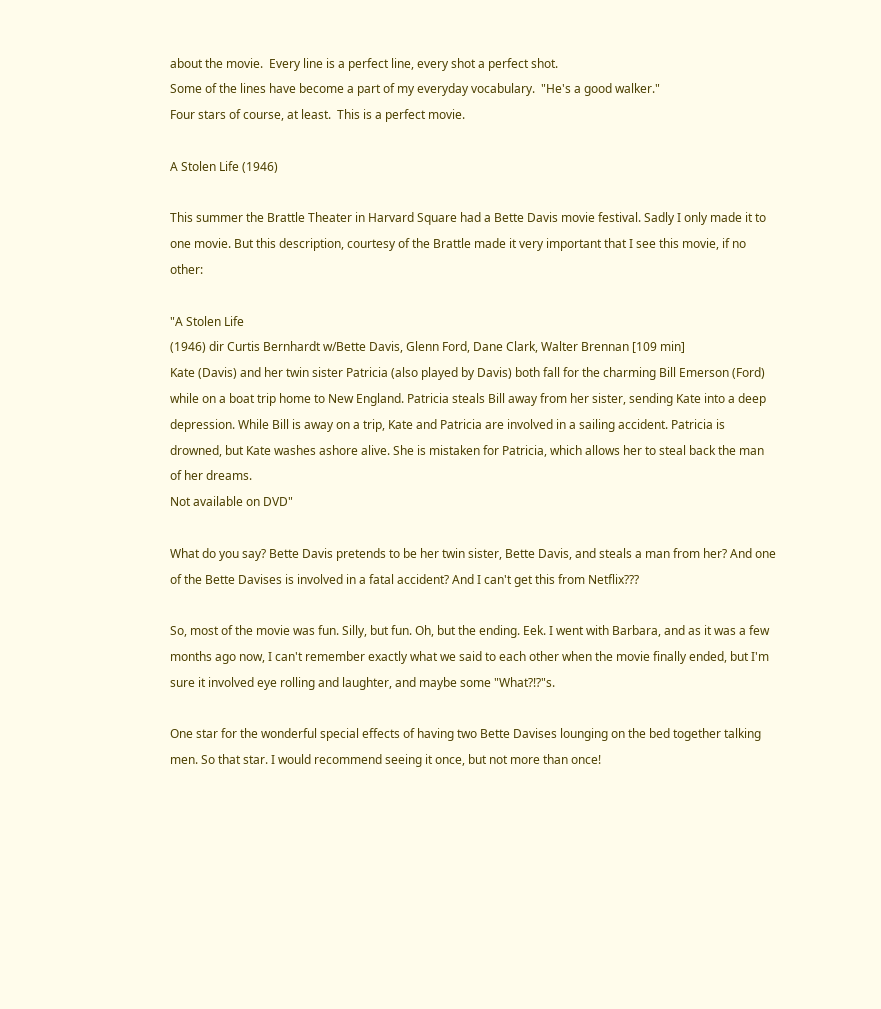about the movie.  Every line is a perfect line, every shot a perfect shot.
Some of the lines have become a part of my everyday vocabulary.  "He's a good walker."
Four stars of course, at least.  This is a perfect movie.

A Stolen Life (1946)

This summer the Brattle Theater in Harvard Square had a Bette Davis movie festival. Sadly I only made it to one movie. But this description, courtesy of the Brattle made it very important that I see this movie, if no other:

"A Stolen Life
(1946) dir Curtis Bernhardt w/Bette Davis, Glenn Ford, Dane Clark, Walter Brennan [109 min]
Kate (Davis) and her twin sister Patricia (also played by Davis) both fall for the charming Bill Emerson (Ford) while on a boat trip home to New England. Patricia steals Bill away from her sister, sending Kate into a deep depression. While Bill is away on a trip, Kate and Patricia are involved in a sailing accident. Patricia is drowned, but Kate washes ashore alive. She is mistaken for Patricia, which allows her to steal back the man of her dreams.
Not available on DVD"

What do you say? Bette Davis pretends to be her twin sister, Bette Davis, and steals a man from her? And one of the Bette Davises is involved in a fatal accident? And I can't get this from Netflix???

So, most of the movie was fun. Silly, but fun. Oh, but the ending. Eek. I went with Barbara, and as it was a few months ago now, I can't remember exactly what we said to each other when the movie finally ended, but I'm sure it involved eye rolling and laughter, and maybe some "What?!?"s.

One star for the wonderful special effects of having two Bette Davises lounging on the bed together talking men. So that star. I would recommend seeing it once, but not more than once!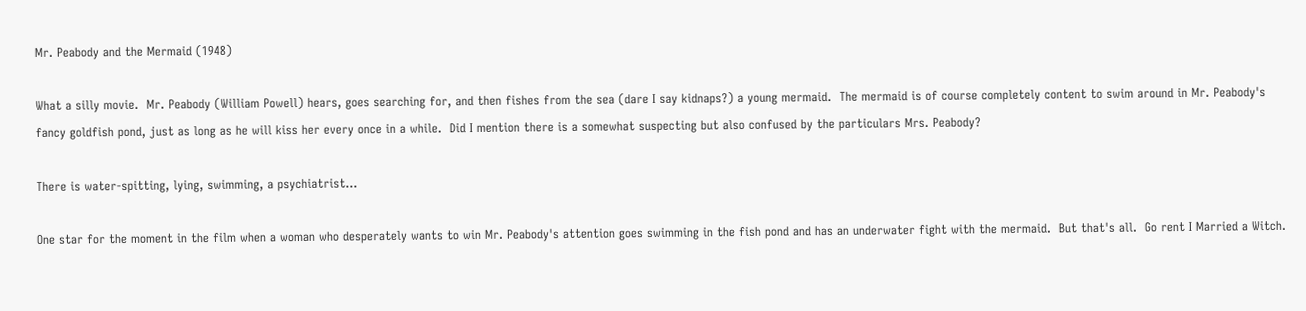Mr. Peabody and the Mermaid (1948)

What a silly movie.  Mr. Peabody (William Powell) hears, goes searching for, and then fishes from the sea (dare I say kidnaps?) a young mermaid.  The mermaid is of course completely content to swim around in Mr. Peabody's fancy goldfish pond, just as long as he will kiss her every once in a while.  Did I mention there is a somewhat suspecting but also confused by the particulars Mrs. Peabody?

There is water-spitting, lying, swimming, a psychiatrist...

One star for the moment in the film when a woman who desperately wants to win Mr. Peabody's attention goes swimming in the fish pond and has an underwater fight with the mermaid.  But that's all.  Go rent I Married a Witch.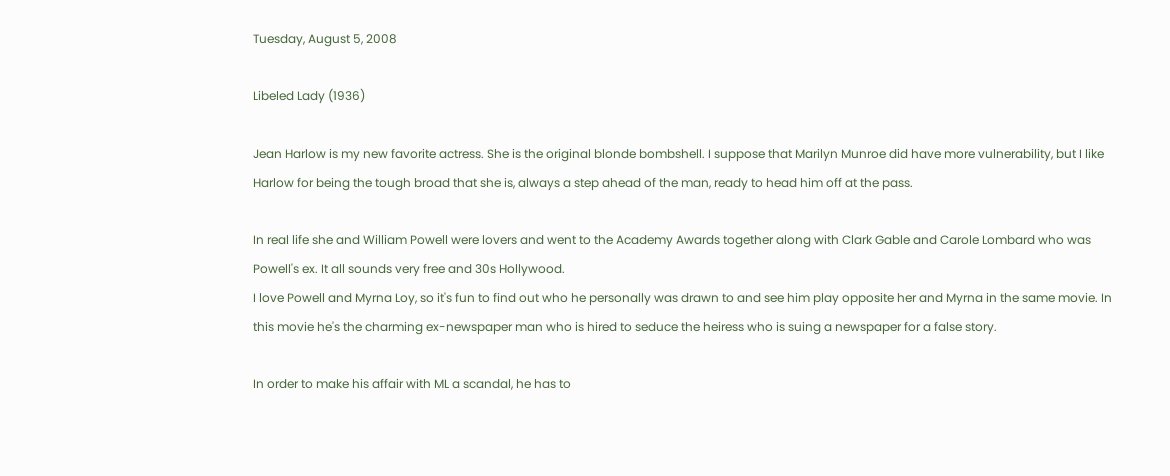Tuesday, August 5, 2008

Libeled Lady (1936)

Jean Harlow is my new favorite actress. She is the original blonde bombshell. I suppose that Marilyn Munroe did have more vulnerability, but I like Harlow for being the tough broad that she is, always a step ahead of the man, ready to head him off at the pass.

In real life she and William Powell were lovers and went to the Academy Awards together along with Clark Gable and Carole Lombard who was Powell's ex. It all sounds very free and 30s Hollywood.
I love Powell and Myrna Loy, so it's fun to find out who he personally was drawn to and see him play opposite her and Myrna in the same movie. In this movie he's the charming ex-newspaper man who is hired to seduce the heiress who is suing a newspaper for a false story.

In order to make his affair with ML a scandal, he has to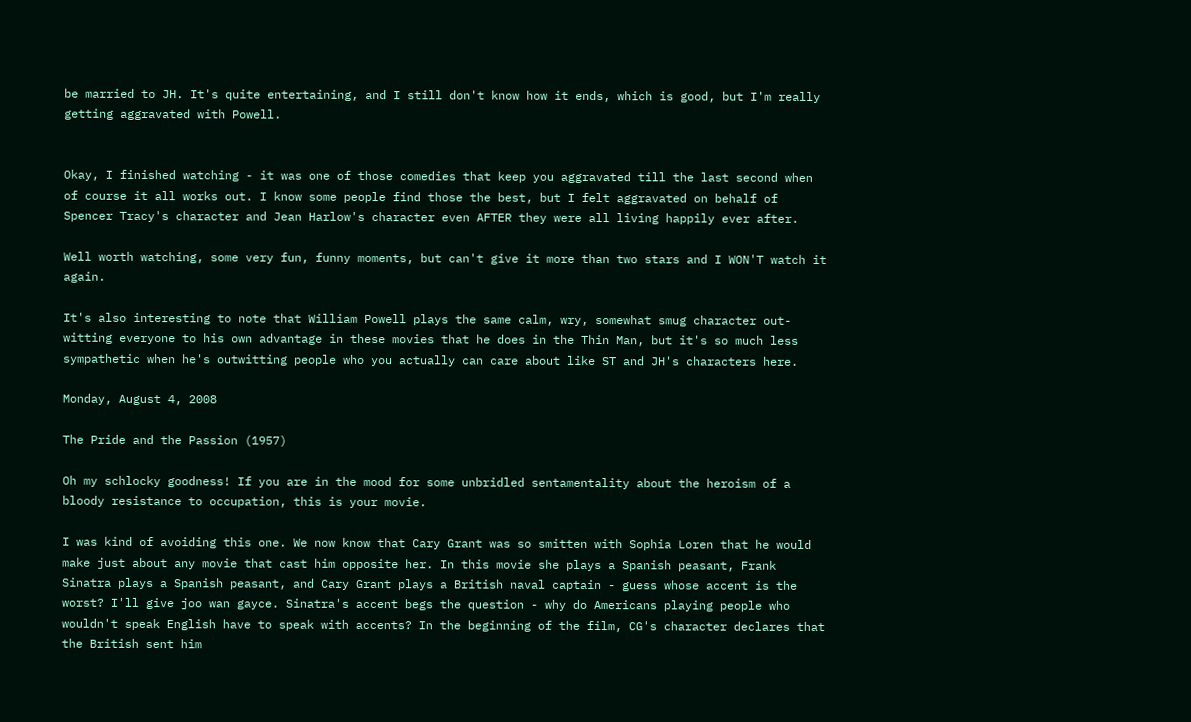be married to JH. It's quite entertaining, and I still don't know how it ends, which is good, but I'm really getting aggravated with Powell.


Okay, I finished watching - it was one of those comedies that keep you aggravated till the last second when of course it all works out. I know some people find those the best, but I felt aggravated on behalf of Spencer Tracy's character and Jean Harlow's character even AFTER they were all living happily ever after.

Well worth watching, some very fun, funny moments, but can't give it more than two stars and I WON'T watch it again.

It's also interesting to note that William Powell plays the same calm, wry, somewhat smug character out-witting everyone to his own advantage in these movies that he does in the Thin Man, but it's so much less sympathetic when he's outwitting people who you actually can care about like ST and JH's characters here.

Monday, August 4, 2008

The Pride and the Passion (1957)

Oh my schlocky goodness! If you are in the mood for some unbridled sentamentality about the heroism of a bloody resistance to occupation, this is your movie.

I was kind of avoiding this one. We now know that Cary Grant was so smitten with Sophia Loren that he would make just about any movie that cast him opposite her. In this movie she plays a Spanish peasant, Frank Sinatra plays a Spanish peasant, and Cary Grant plays a British naval captain - guess whose accent is the worst? I'll give joo wan gayce. Sinatra's accent begs the question - why do Americans playing people who wouldn't speak English have to speak with accents? In the beginning of the film, CG's character declares that the British sent him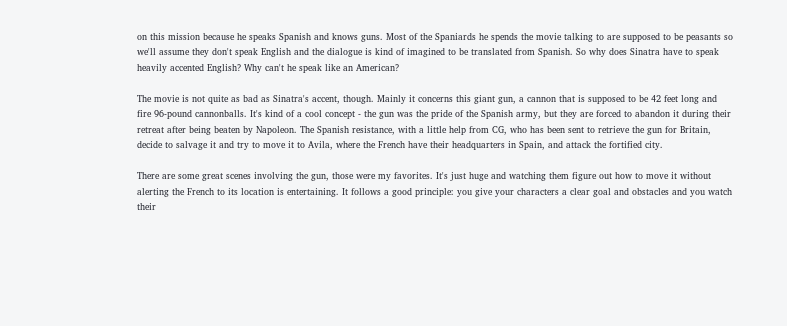on this mission because he speaks Spanish and knows guns. Most of the Spaniards he spends the movie talking to are supposed to be peasants so we'll assume they don't speak English and the dialogue is kind of imagined to be translated from Spanish. So why does Sinatra have to speak heavily accented English? Why can't he speak like an American?

The movie is not quite as bad as Sinatra's accent, though. Mainly it concerns this giant gun, a cannon that is supposed to be 42 feet long and fire 96-pound cannonballs. It's kind of a cool concept - the gun was the pride of the Spanish army, but they are forced to abandon it during their retreat after being beaten by Napoleon. The Spanish resistance, with a little help from CG, who has been sent to retrieve the gun for Britain, decide to salvage it and try to move it to Avila, where the French have their headquarters in Spain, and attack the fortified city.

There are some great scenes involving the gun, those were my favorites. It's just huge and watching them figure out how to move it without alerting the French to its location is entertaining. It follows a good principle: you give your characters a clear goal and obstacles and you watch their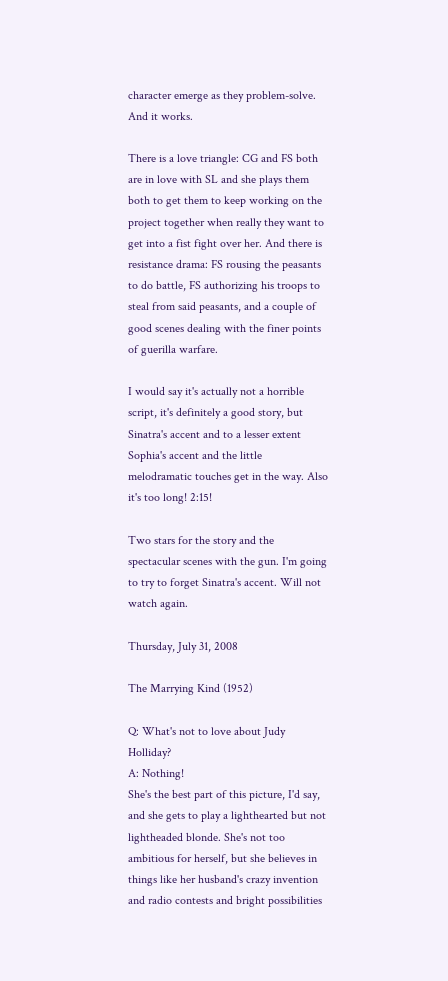character emerge as they problem-solve. And it works.

There is a love triangle: CG and FS both are in love with SL and she plays them both to get them to keep working on the project together when really they want to get into a fist fight over her. And there is resistance drama: FS rousing the peasants to do battle, FS authorizing his troops to steal from said peasants, and a couple of good scenes dealing with the finer points of guerilla warfare.

I would say it's actually not a horrible script, it's definitely a good story, but Sinatra's accent and to a lesser extent Sophia's accent and the little melodramatic touches get in the way. Also it's too long! 2:15!

Two stars for the story and the spectacular scenes with the gun. I'm going to try to forget Sinatra's accent. Will not watch again.

Thursday, July 31, 2008

The Marrying Kind (1952)

Q: What's not to love about Judy Holliday?
A: Nothing!
She's the best part of this picture, I'd say, and she gets to play a lighthearted but not lightheaded blonde. She's not too ambitious for herself, but she believes in things like her husband's crazy invention and radio contests and bright possibilities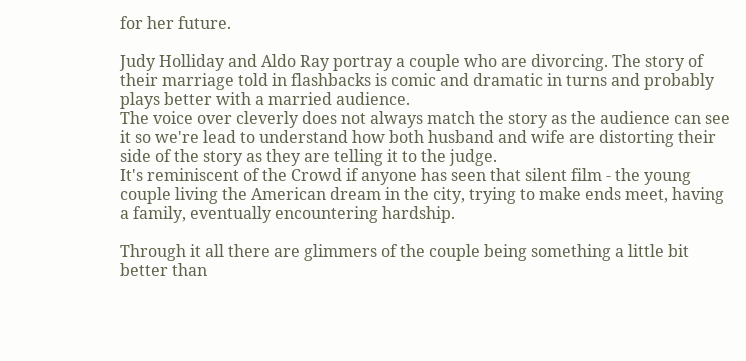for her future.

Judy Holliday and Aldo Ray portray a couple who are divorcing. The story of their marriage told in flashbacks is comic and dramatic in turns and probably plays better with a married audience.
The voice over cleverly does not always match the story as the audience can see it so we're lead to understand how both husband and wife are distorting their side of the story as they are telling it to the judge.
It's reminiscent of the Crowd if anyone has seen that silent film - the young couple living the American dream in the city, trying to make ends meet, having a family, eventually encountering hardship.

Through it all there are glimmers of the couple being something a little bit better than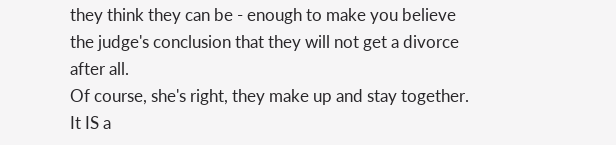they think they can be - enough to make you believe the judge's conclusion that they will not get a divorce after all.
Of course, she's right, they make up and stay together. It IS a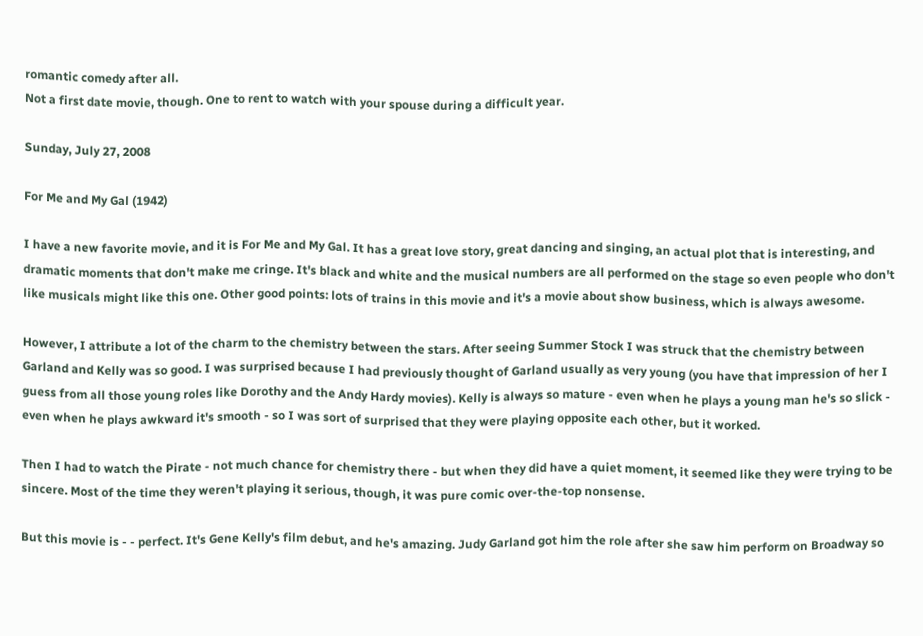romantic comedy after all.
Not a first date movie, though. One to rent to watch with your spouse during a difficult year.

Sunday, July 27, 2008

For Me and My Gal (1942)

I have a new favorite movie, and it is For Me and My Gal. It has a great love story, great dancing and singing, an actual plot that is interesting, and dramatic moments that don't make me cringe. It's black and white and the musical numbers are all performed on the stage so even people who don't like musicals might like this one. Other good points: lots of trains in this movie and it's a movie about show business, which is always awesome.

However, I attribute a lot of the charm to the chemistry between the stars. After seeing Summer Stock I was struck that the chemistry between Garland and Kelly was so good. I was surprised because I had previously thought of Garland usually as very young (you have that impression of her I guess from all those young roles like Dorothy and the Andy Hardy movies). Kelly is always so mature - even when he plays a young man he's so slick - even when he plays awkward it's smooth - so I was sort of surprised that they were playing opposite each other, but it worked.

Then I had to watch the Pirate - not much chance for chemistry there - but when they did have a quiet moment, it seemed like they were trying to be sincere. Most of the time they weren't playing it serious, though, it was pure comic over-the-top nonsense.

But this movie is - - perfect. It's Gene Kelly's film debut, and he's amazing. Judy Garland got him the role after she saw him perform on Broadway so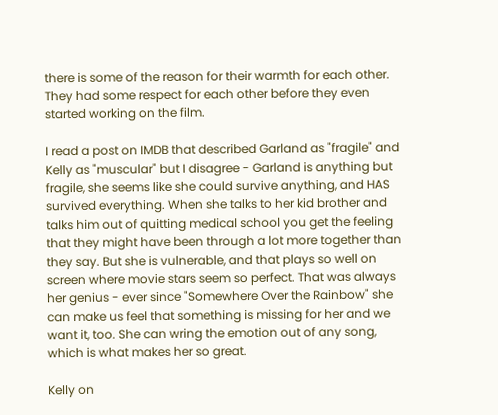there is some of the reason for their warmth for each other. They had some respect for each other before they even started working on the film.

I read a post on IMDB that described Garland as "fragile" and Kelly as "muscular" but I disagree - Garland is anything but fragile, she seems like she could survive anything, and HAS survived everything. When she talks to her kid brother and talks him out of quitting medical school you get the feeling that they might have been through a lot more together than they say. But she is vulnerable, and that plays so well on screen where movie stars seem so perfect. That was always her genius - ever since "Somewhere Over the Rainbow" she can make us feel that something is missing for her and we want it, too. She can wring the emotion out of any song, which is what makes her so great.

Kelly on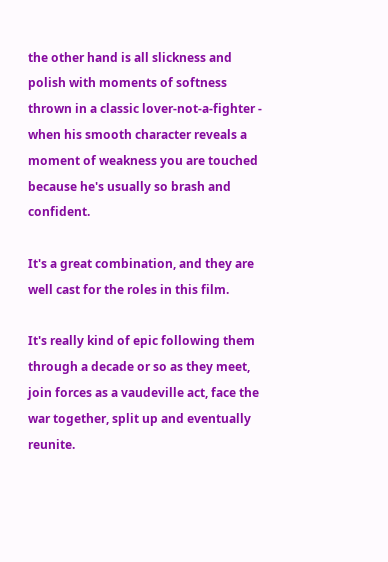the other hand is all slickness and polish with moments of softness thrown in a classic lover-not-a-fighter - when his smooth character reveals a moment of weakness you are touched because he's usually so brash and confident.

It's a great combination, and they are well cast for the roles in this film.

It's really kind of epic following them through a decade or so as they meet, join forces as a vaudeville act, face the war together, split up and eventually reunite.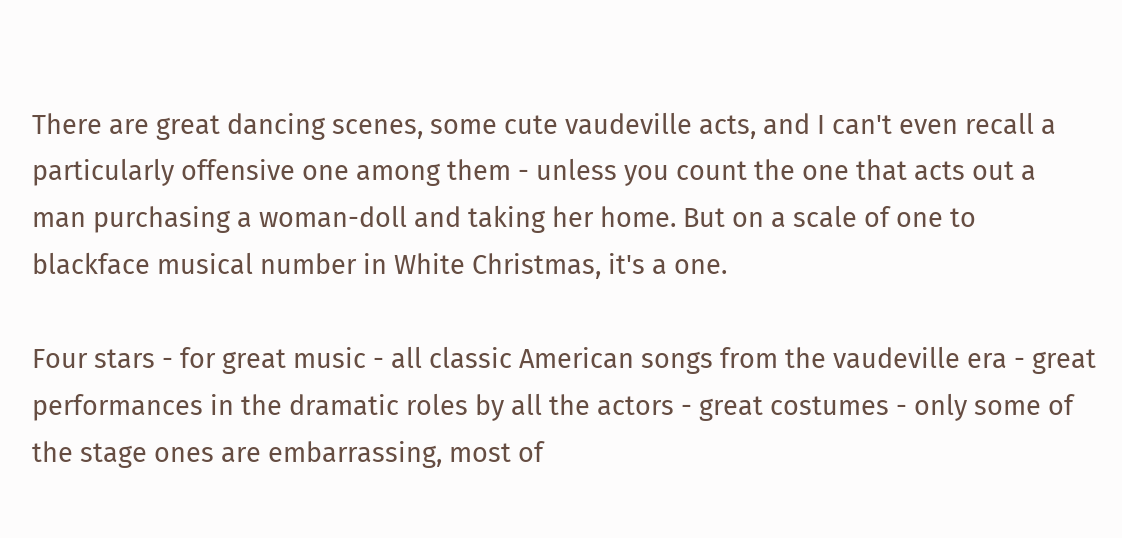There are great dancing scenes, some cute vaudeville acts, and I can't even recall a particularly offensive one among them - unless you count the one that acts out a man purchasing a woman-doll and taking her home. But on a scale of one to blackface musical number in White Christmas, it's a one.

Four stars - for great music - all classic American songs from the vaudeville era - great performances in the dramatic roles by all the actors - great costumes - only some of the stage ones are embarrassing, most of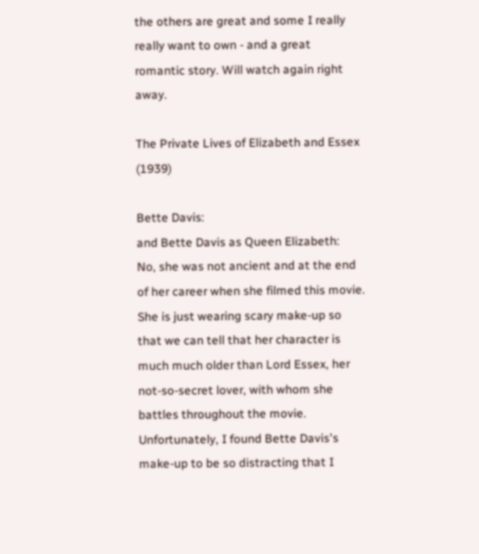the others are great and some I really really want to own - and a great romantic story. Will watch again right away.

The Private Lives of Elizabeth and Essex (1939)

Bette Davis:
and Bette Davis as Queen Elizabeth:
No, she was not ancient and at the end of her career when she filmed this movie. She is just wearing scary make-up so that we can tell that her character is much much older than Lord Essex, her not-so-secret lover, with whom she battles throughout the movie. Unfortunately, I found Bette Davis's make-up to be so distracting that I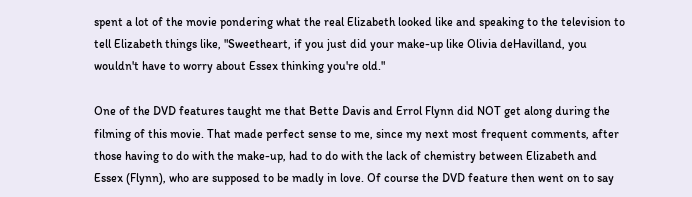spent a lot of the movie pondering what the real Elizabeth looked like and speaking to the television to tell Elizabeth things like, "Sweetheart, if you just did your make-up like Olivia deHavilland, you wouldn't have to worry about Essex thinking you're old."

One of the DVD features taught me that Bette Davis and Errol Flynn did NOT get along during the filming of this movie. That made perfect sense to me, since my next most frequent comments, after those having to do with the make-up, had to do with the lack of chemistry between Elizabeth and Essex (Flynn), who are supposed to be madly in love. Of course the DVD feature then went on to say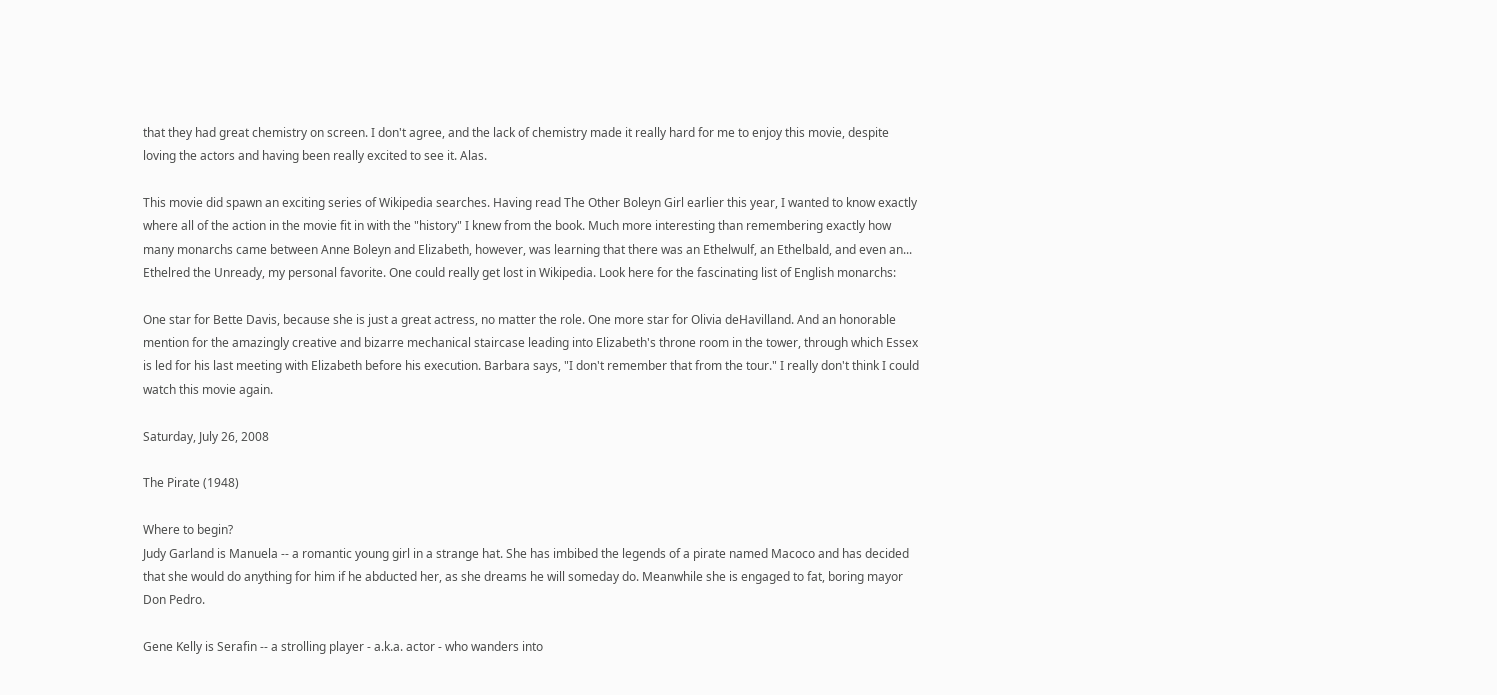that they had great chemistry on screen. I don't agree, and the lack of chemistry made it really hard for me to enjoy this movie, despite loving the actors and having been really excited to see it. Alas.

This movie did spawn an exciting series of Wikipedia searches. Having read The Other Boleyn Girl earlier this year, I wanted to know exactly where all of the action in the movie fit in with the "history" I knew from the book. Much more interesting than remembering exactly how many monarchs came between Anne Boleyn and Elizabeth, however, was learning that there was an Ethelwulf, an Ethelbald, and even an... Ethelred the Unready, my personal favorite. One could really get lost in Wikipedia. Look here for the fascinating list of English monarchs:

One star for Bette Davis, because she is just a great actress, no matter the role. One more star for Olivia deHavilland. And an honorable mention for the amazingly creative and bizarre mechanical staircase leading into Elizabeth's throne room in the tower, through which Essex is led for his last meeting with Elizabeth before his execution. Barbara says, "I don't remember that from the tour." I really don't think I could watch this movie again.

Saturday, July 26, 2008

The Pirate (1948)

Where to begin?
Judy Garland is Manuela -- a romantic young girl in a strange hat. She has imbibed the legends of a pirate named Macoco and has decided that she would do anything for him if he abducted her, as she dreams he will someday do. Meanwhile she is engaged to fat, boring mayor Don Pedro.

Gene Kelly is Serafin -- a strolling player - a.k.a. actor - who wanders into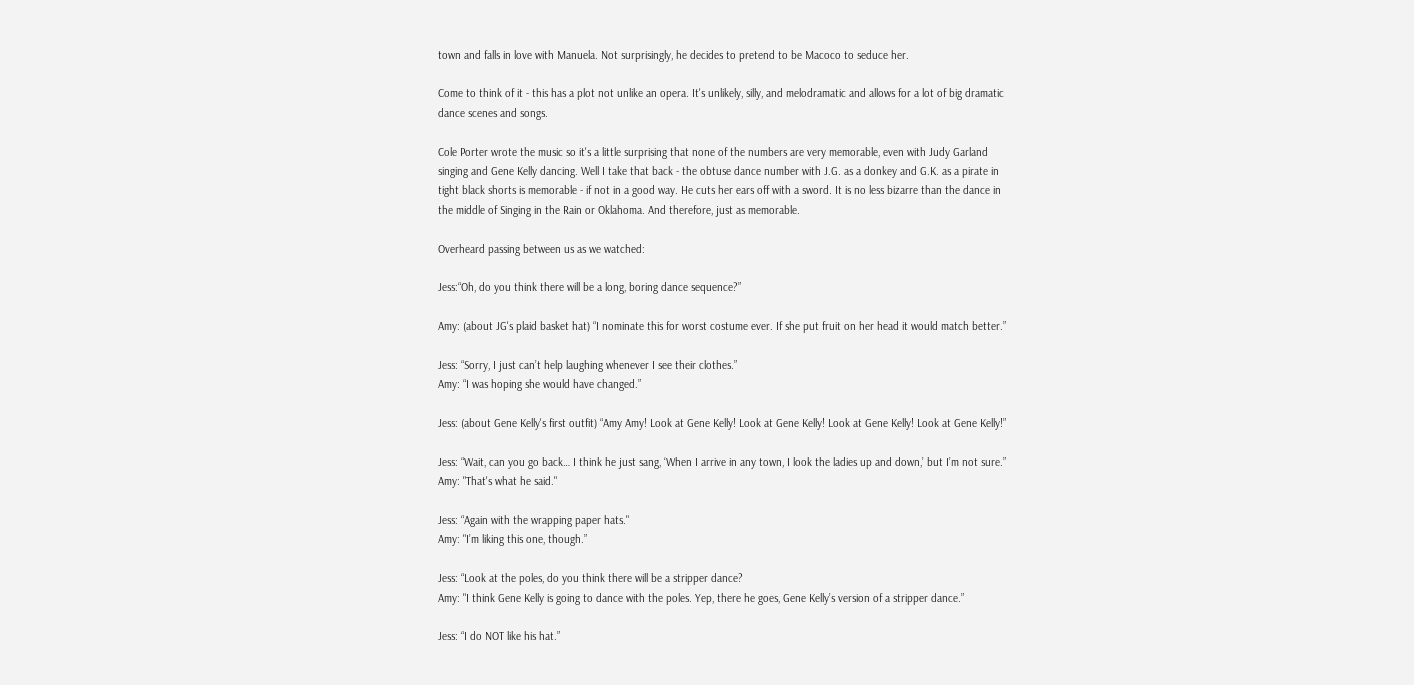town and falls in love with Manuela. Not surprisingly, he decides to pretend to be Macoco to seduce her.

Come to think of it - this has a plot not unlike an opera. It's unlikely, silly, and melodramatic and allows for a lot of big dramatic dance scenes and songs.

Cole Porter wrote the music so it's a little surprising that none of the numbers are very memorable, even with Judy Garland singing and Gene Kelly dancing. Well I take that back - the obtuse dance number with J.G. as a donkey and G.K. as a pirate in tight black shorts is memorable - if not in a good way. He cuts her ears off with a sword. It is no less bizarre than the dance in the middle of Singing in the Rain or Oklahoma. And therefore, just as memorable.

Overheard passing between us as we watched:

Jess:“Oh, do you think there will be a long, boring dance sequence?”

Amy: (about JG's plaid basket hat) “I nominate this for worst costume ever. If she put fruit on her head it would match better.”

Jess: “Sorry, I just can’t help laughing whenever I see their clothes.”
Amy: “I was hoping she would have changed.”

Jess: (about Gene Kelly's first outfit) “Amy Amy! Look at Gene Kelly! Look at Gene Kelly! Look at Gene Kelly! Look at Gene Kelly!”

Jess: “Wait, can you go back… I think he just sang, ‘When I arrive in any town, I look the ladies up and down,’ but I’m not sure.”
Amy: "That's what he said."

Jess: “Again with the wrapping paper hats."
Amy: "I’m liking this one, though.”

Jess: “Look at the poles, do you think there will be a stripper dance?
Amy: "I think Gene Kelly is going to dance with the poles. Yep, there he goes, Gene Kelly’s version of a stripper dance.”

Jess: “I do NOT like his hat.”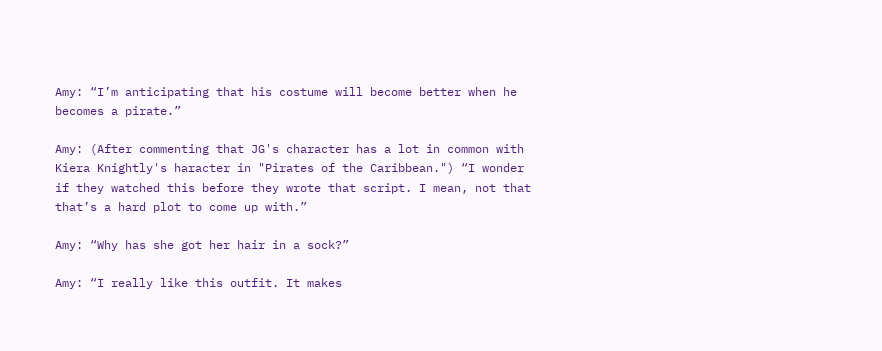Amy: “I’m anticipating that his costume will become better when he becomes a pirate.”

Amy: (After commenting that JG's character has a lot in common with Kiera Knightly's haracter in "Pirates of the Caribbean.") “I wonder if they watched this before they wrote that script. I mean, not that that’s a hard plot to come up with.”

Amy: “Why has she got her hair in a sock?”

Amy: “I really like this outfit. It makes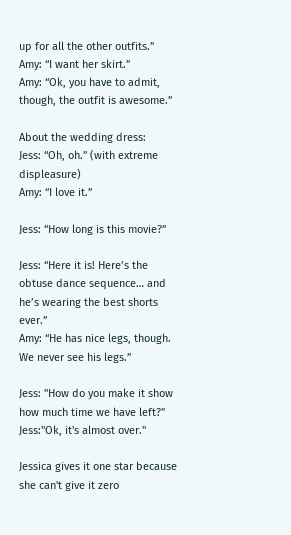up for all the other outfits.”
Amy: “I want her skirt.”
Amy: “Ok, you have to admit, though, the outfit is awesome.”

About the wedding dress:
Jess: “Oh, oh.” (with extreme displeasure)
Amy: “I love it.”

Jess: “How long is this movie?”

Jess: “Here it is! Here’s the obtuse dance sequence… and he’s wearing the best shorts ever.”
Amy: “He has nice legs, though. We never see his legs.”

Jess: "How do you make it show how much time we have left?"
Jess:"Ok, it's almost over."

Jessica gives it one star because she can't give it zero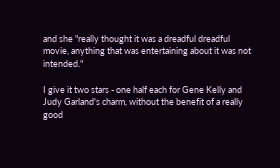and she "really thought it was a dreadful dreadful movie, anything that was entertaining about it was not intended."

I give it two stars - one half each for Gene Kelly and Judy Garland's charm, without the benefit of a really good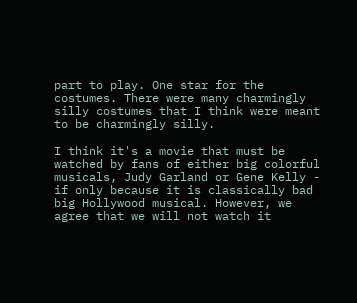part to play. One star for the costumes. There were many charmingly silly costumes that I think were meant to be charmingly silly.

I think it's a movie that must be watched by fans of either big colorful musicals, Judy Garland or Gene Kelly - if only because it is classically bad big Hollywood musical. However, we agree that we will not watch it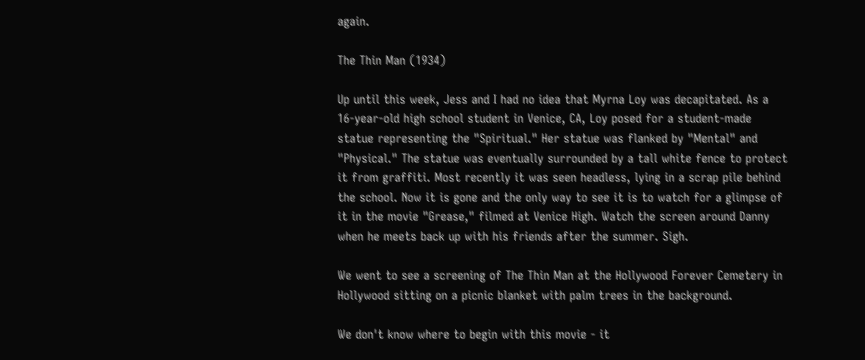again.

The Thin Man (1934)

Up until this week, Jess and I had no idea that Myrna Loy was decapitated. As a 16-year-old high school student in Venice, CA, Loy posed for a student-made statue representing the "Spiritual." Her statue was flanked by "Mental" and "Physical." The statue was eventually surrounded by a tall white fence to protect it from graffiti. Most recently it was seen headless, lying in a scrap pile behind the school. Now it is gone and the only way to see it is to watch for a glimpse of it in the movie "Grease," filmed at Venice High. Watch the screen around Danny when he meets back up with his friends after the summer. Sigh.

We went to see a screening of The Thin Man at the Hollywood Forever Cemetery in Hollywood sitting on a picnic blanket with palm trees in the background.

We don't know where to begin with this movie - it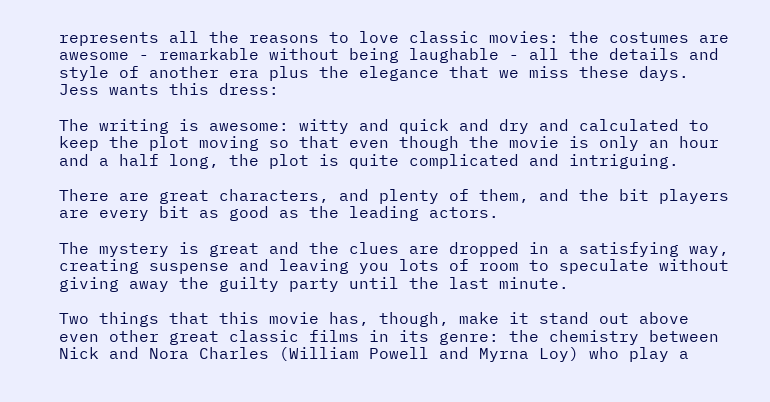represents all the reasons to love classic movies: the costumes are awesome - remarkable without being laughable - all the details and style of another era plus the elegance that we miss these days. Jess wants this dress:

The writing is awesome: witty and quick and dry and calculated to keep the plot moving so that even though the movie is only an hour and a half long, the plot is quite complicated and intriguing.

There are great characters, and plenty of them, and the bit players are every bit as good as the leading actors.

The mystery is great and the clues are dropped in a satisfying way, creating suspense and leaving you lots of room to speculate without giving away the guilty party until the last minute.

Two things that this movie has, though, make it stand out above even other great classic films in its genre: the chemistry between Nick and Nora Charles (William Powell and Myrna Loy) who play a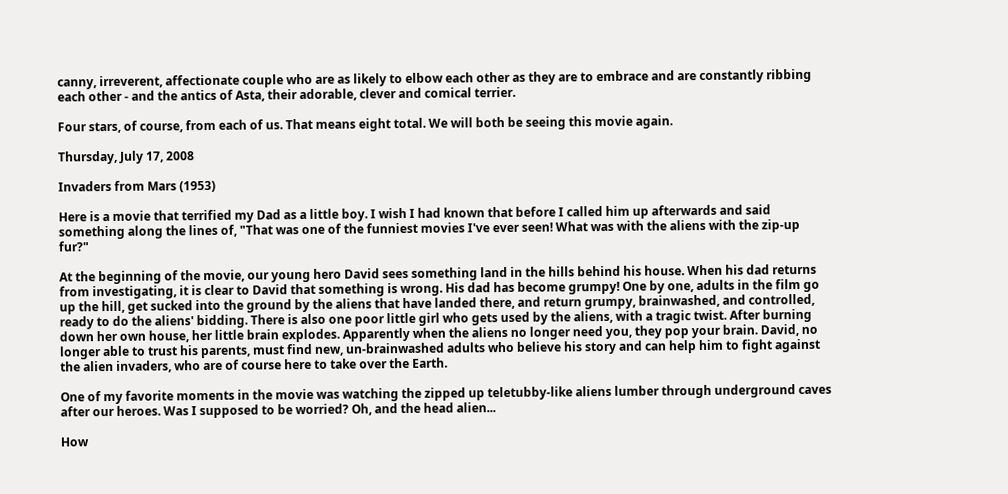canny, irreverent, affectionate couple who are as likely to elbow each other as they are to embrace and are constantly ribbing each other - and the antics of Asta, their adorable, clever and comical terrier.

Four stars, of course, from each of us. That means eight total. We will both be seeing this movie again.

Thursday, July 17, 2008

Invaders from Mars (1953)

Here is a movie that terrified my Dad as a little boy. I wish I had known that before I called him up afterwards and said something along the lines of, "That was one of the funniest movies I've ever seen! What was with the aliens with the zip-up fur?"

At the beginning of the movie, our young hero David sees something land in the hills behind his house. When his dad returns from investigating, it is clear to David that something is wrong. His dad has become grumpy! One by one, adults in the film go up the hill, get sucked into the ground by the aliens that have landed there, and return grumpy, brainwashed, and controlled, ready to do the aliens' bidding. There is also one poor little girl who gets used by the aliens, with a tragic twist. After burning down her own house, her little brain explodes. Apparently when the aliens no longer need you, they pop your brain. David, no longer able to trust his parents, must find new, un-brainwashed adults who believe his story and can help him to fight against the alien invaders, who are of course here to take over the Earth.

One of my favorite moments in the movie was watching the zipped up teletubby-like aliens lumber through underground caves after our heroes. Was I supposed to be worried? Oh, and the head alien...

How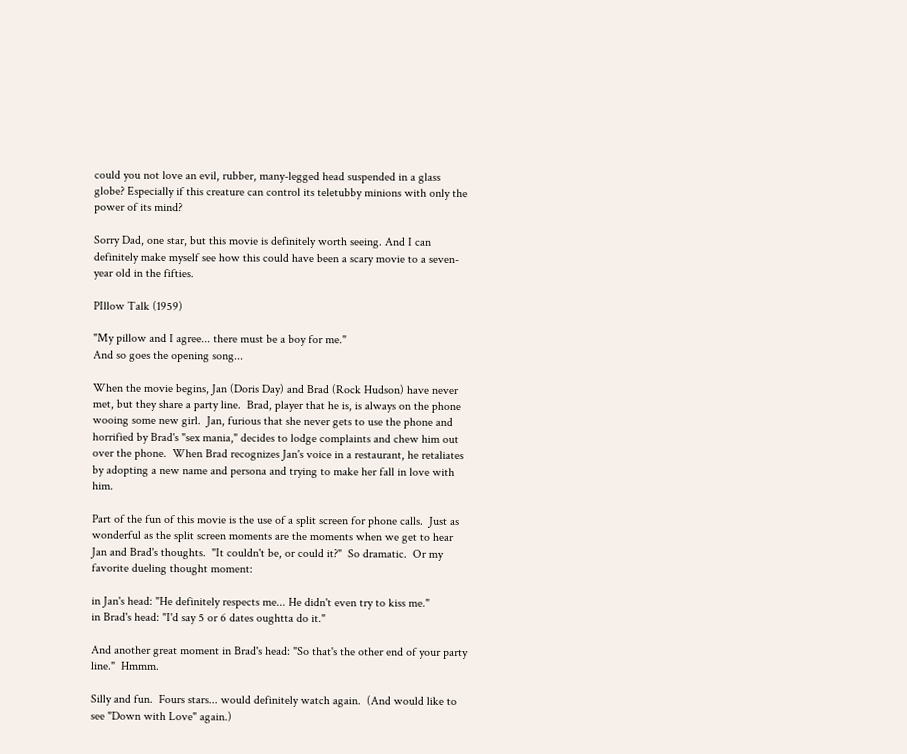could you not love an evil, rubber, many-legged head suspended in a glass globe? Especially if this creature can control its teletubby minions with only the power of its mind?

Sorry Dad, one star, but this movie is definitely worth seeing. And I can definitely make myself see how this could have been a scary movie to a seven-year old in the fifties.

PIllow Talk (1959)

"My pillow and I agree... there must be a boy for me."
And so goes the opening song...

When the movie begins, Jan (Doris Day) and Brad (Rock Hudson) have never met, but they share a party line.  Brad, player that he is, is always on the phone wooing some new girl.  Jan, furious that she never gets to use the phone and horrified by Brad's "sex mania," decides to lodge complaints and chew him out over the phone.  When Brad recognizes Jan's voice in a restaurant, he retaliates by adopting a new name and persona and trying to make her fall in love with him.

Part of the fun of this movie is the use of a split screen for phone calls.  Just as wonderful as the split screen moments are the moments when we get to hear Jan and Brad's thoughts.  "It couldn't be, or could it?"  So dramatic.  Or my favorite dueling thought moment:

in Jan's head: "He definitely respects me... He didn't even try to kiss me."
in Brad's head: "I'd say 5 or 6 dates oughtta do it."

And another great moment in Brad's head: "So that's the other end of your party line."  Hmmm.

Silly and fun.  Fours stars... would definitely watch again.  (And would like to see "Down with Love" again.)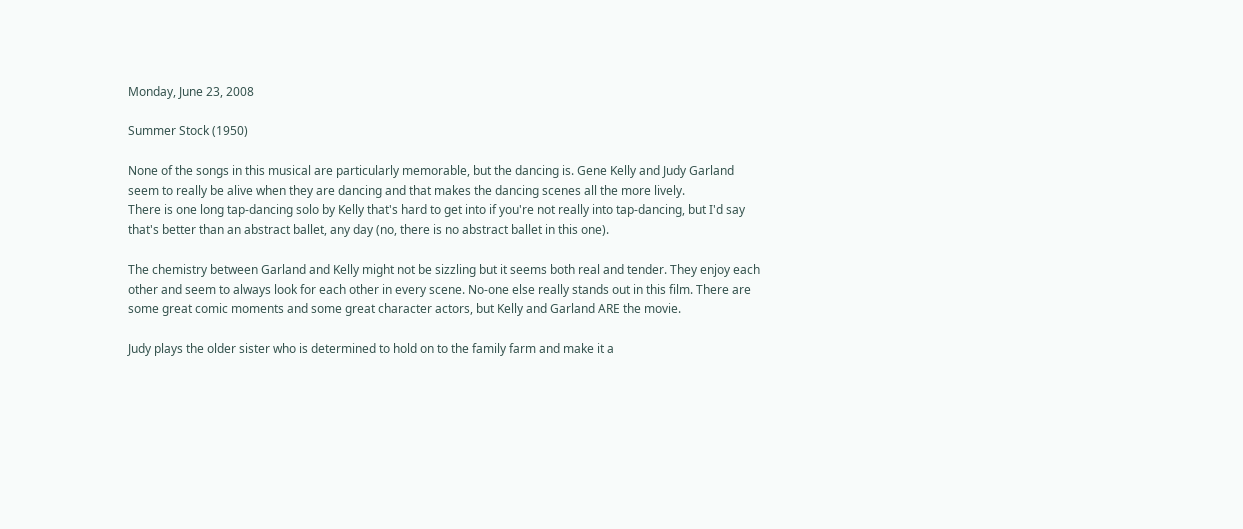Monday, June 23, 2008

Summer Stock (1950)

None of the songs in this musical are particularly memorable, but the dancing is. Gene Kelly and Judy Garland seem to really be alive when they are dancing and that makes the dancing scenes all the more lively.
There is one long tap-dancing solo by Kelly that's hard to get into if you're not really into tap-dancing, but I'd say that's better than an abstract ballet, any day (no, there is no abstract ballet in this one).

The chemistry between Garland and Kelly might not be sizzling but it seems both real and tender. They enjoy each other and seem to always look for each other in every scene. No-one else really stands out in this film. There are some great comic moments and some great character actors, but Kelly and Garland ARE the movie.

Judy plays the older sister who is determined to hold on to the family farm and make it a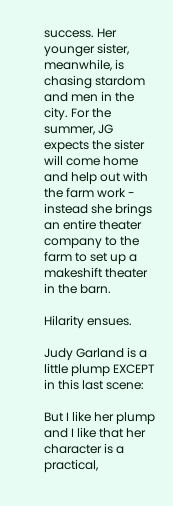success. Her younger sister, meanwhile, is chasing stardom and men in the city. For the summer, JG expects the sister will come home and help out with the farm work - instead she brings an entire theater company to the farm to set up a makeshift theater in the barn.

Hilarity ensues.

Judy Garland is a little plump EXCEPT in this last scene:

But I like her plump and I like that her character is a practical,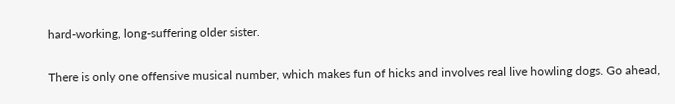hard-working, long-suffering older sister.

There is only one offensive musical number, which makes fun of hicks and involves real live howling dogs. Go ahead,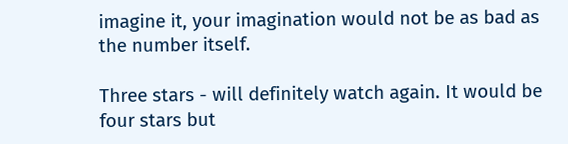imagine it, your imagination would not be as bad as the number itself.

Three stars - will definitely watch again. It would be four stars but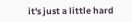it's just a little hard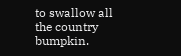to swallow all the country bumpkin.